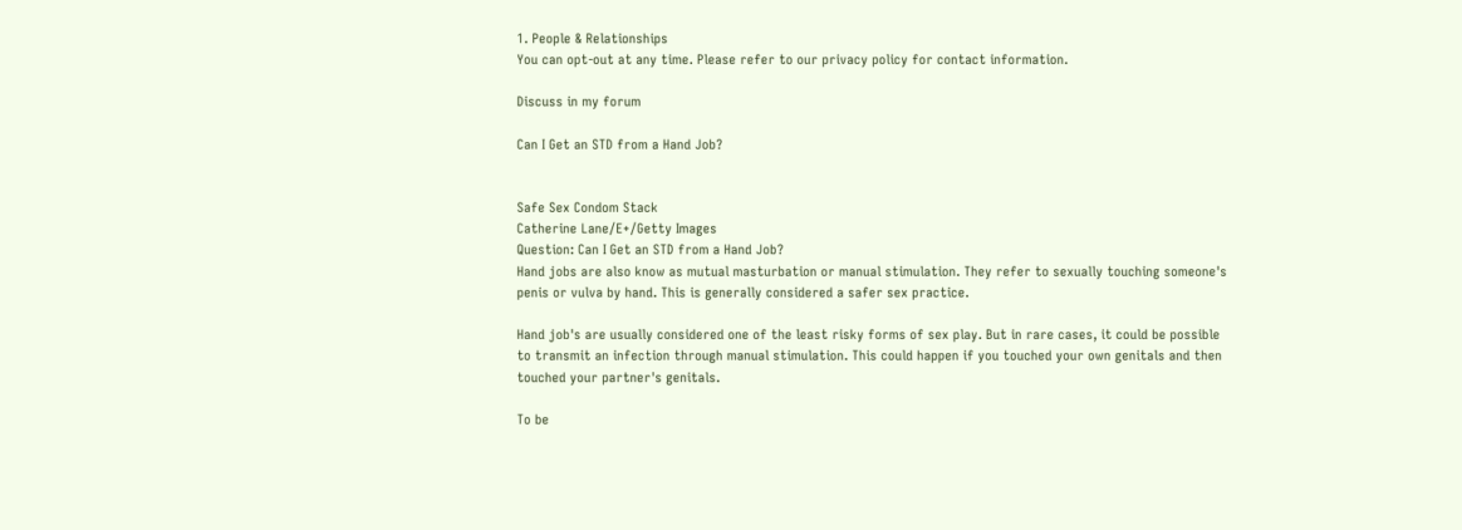1. People & Relationships
You can opt-out at any time. Please refer to our privacy policy for contact information.

Discuss in my forum

Can I Get an STD from a Hand Job?


Safe Sex Condom Stack
Catherine Lane/E+/Getty Images
Question: Can I Get an STD from a Hand Job?
Hand jobs are also know as mutual masturbation or manual stimulation. They refer to sexually touching someone's penis or vulva by hand. This is generally considered a safer sex practice.

Hand job's are usually considered one of the least risky forms of sex play. But in rare cases, it could be possible to transmit an infection through manual stimulation. This could happen if you touched your own genitals and then touched your partner's genitals.

To be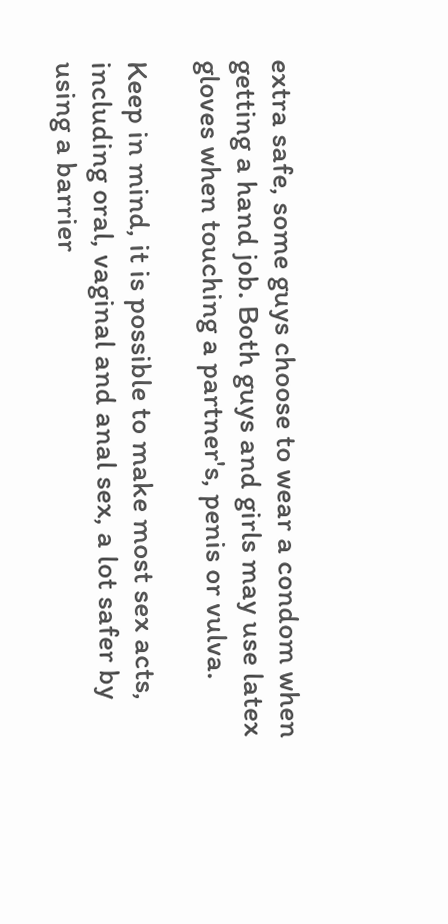extra safe, some guys choose to wear a condom when getting a hand job. Both guys and girls may use latex gloves when touching a partner's, penis or vulva.

Keep in mind, it is possible to make most sex acts, including oral, vaginal and anal sex, a lot safer by using a barrier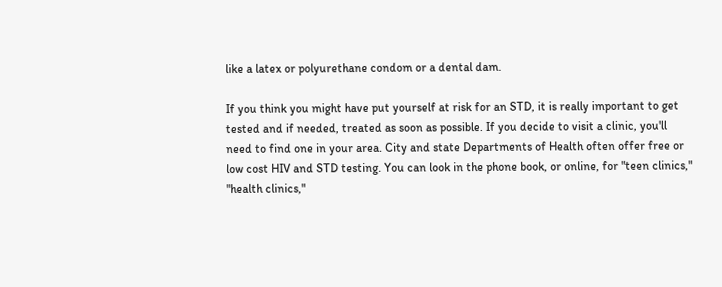like a latex or polyurethane condom or a dental dam.

If you think you might have put yourself at risk for an STD, it is really important to get tested and if needed, treated as soon as possible. If you decide to visit a clinic, you'll need to find one in your area. City and state Departments of Health often offer free or low cost HIV and STD testing. You can look in the phone book, or online, for "teen clinics," "health clinics,"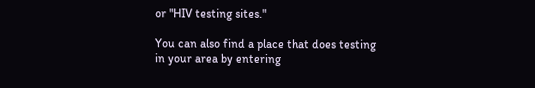or "HIV testing sites."

You can also find a place that does testing in your area by entering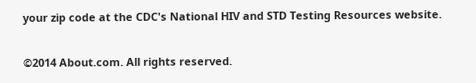your zip code at the CDC's National HIV and STD Testing Resources website.

©2014 About.com. All rights reserved.